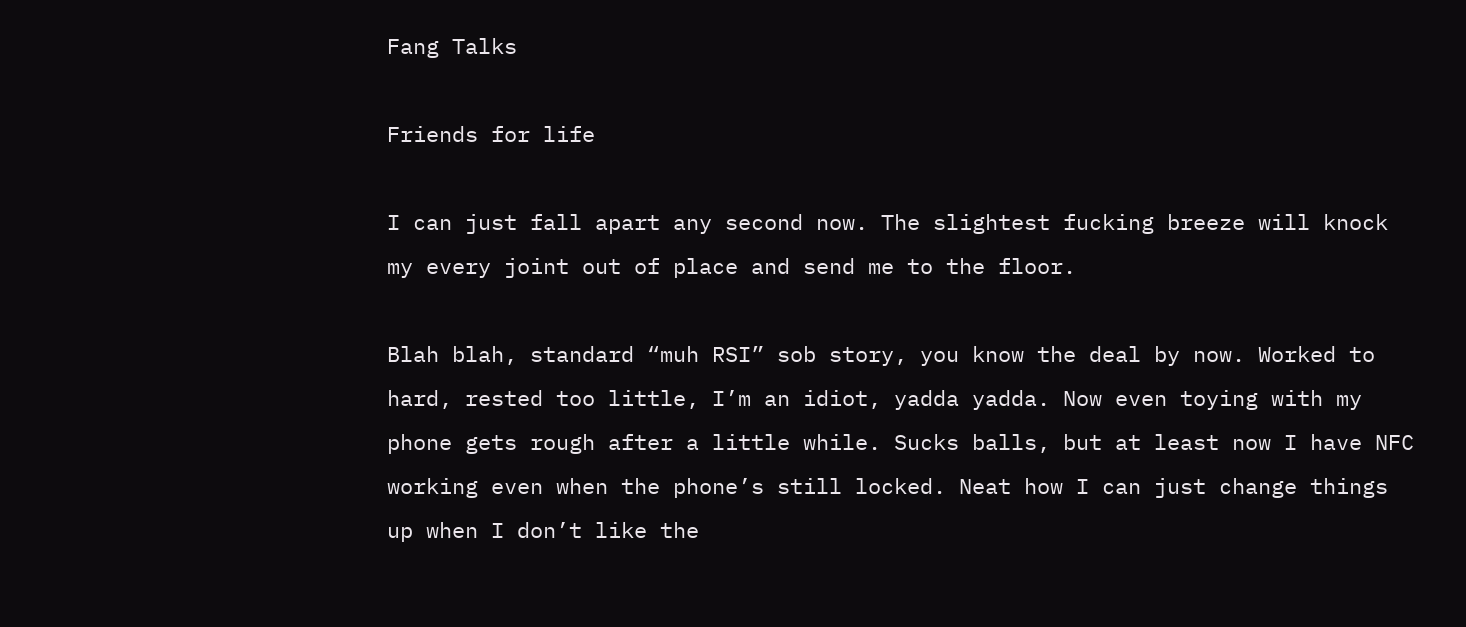Fang Talks

Friends for life

I can just fall apart any second now. The slightest fucking breeze will knock my every joint out of place and send me to the floor.

Blah blah, standard “muh RSI” sob story, you know the deal by now. Worked to hard, rested too little, I’m an idiot, yadda yadda. Now even toying with my phone gets rough after a little while. Sucks balls, but at least now I have NFC working even when the phone’s still locked. Neat how I can just change things up when I don’t like the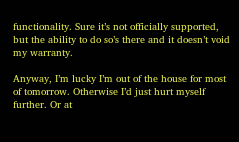functionality. Sure it’s not officially supported, but the ability to do so’s there and it doesn’t void my warranty.

Anyway, I’m lucky I’m out of the house for most of tomorrow. Otherwise I’d just hurt myself further. Or at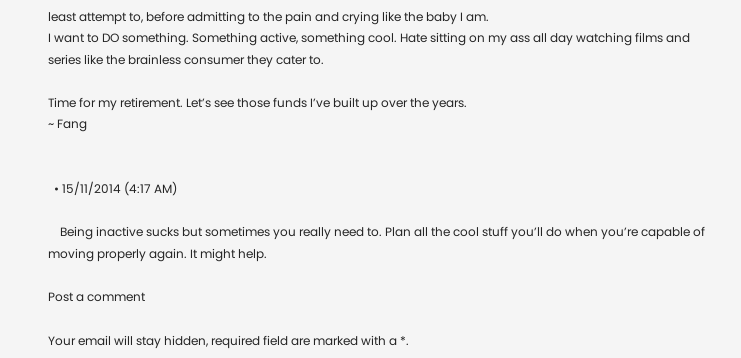least attempt to, before admitting to the pain and crying like the baby I am.
I want to DO something. Something active, something cool. Hate sitting on my ass all day watching films and series like the brainless consumer they cater to.

Time for my retirement. Let’s see those funds I’ve built up over the years.
~ Fang


  • 15/11/2014 (4:17 AM)

    Being inactive sucks but sometimes you really need to. Plan all the cool stuff you’ll do when you’re capable of moving properly again. It might help.

Post a comment

Your email will stay hidden, required field are marked with a *.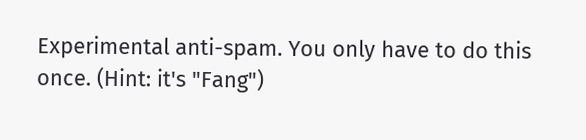Experimental anti-spam. You only have to do this once. (Hint: it's "Fang")